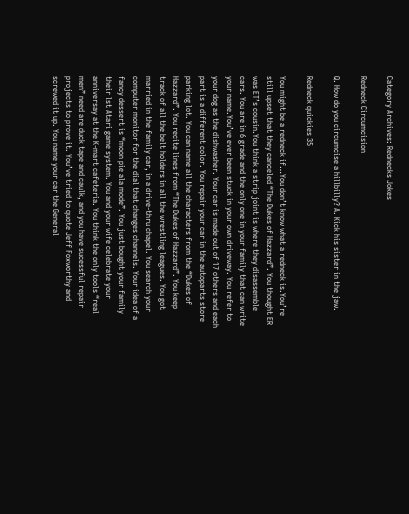Category Archives: Rednecks Jokes

Redneck Circumcision

Q. How do you circumcise a hillbilly? A. Kick his sister in the jaw.

Redneck quickies 35

You might be a redneck if…You don’t know what a redneck is.You’re still upset that they canceled “The Dukes of Hazzard”. You thought ER was ET’s cousin.You think a strip joint is where they disassemble cars. You are in 6 grade and the only one in your family that can write your name.You’ve ever been stuck in your own driveway. You refer to your dog as the dishwasher. Your car is made out of 17 others and each part is a different color. You repair your car in the autoparts store parking lot. You can name all the characters from the “Dukes of Hazzard”. You recite lines from “The Dukes of Hazzard”. You keep track of all the belt holders in all the wrestling leagues. You got married in the family car, in a drive-thru chapel. You search your computer monitor for the dial that changes channels. Your idea of a fancy dessert is “moon pie ala mode”. You just bought your family their lst Atari game system. You and your wife celebrate your anniversay at the K-mart cafeteria. You think the only tools “real men” need are duck tape and caulk, and you have sucessful repair projects to prove it. You’ve tried to quote Jeff Foxworthy and screwed it up. You name your car the General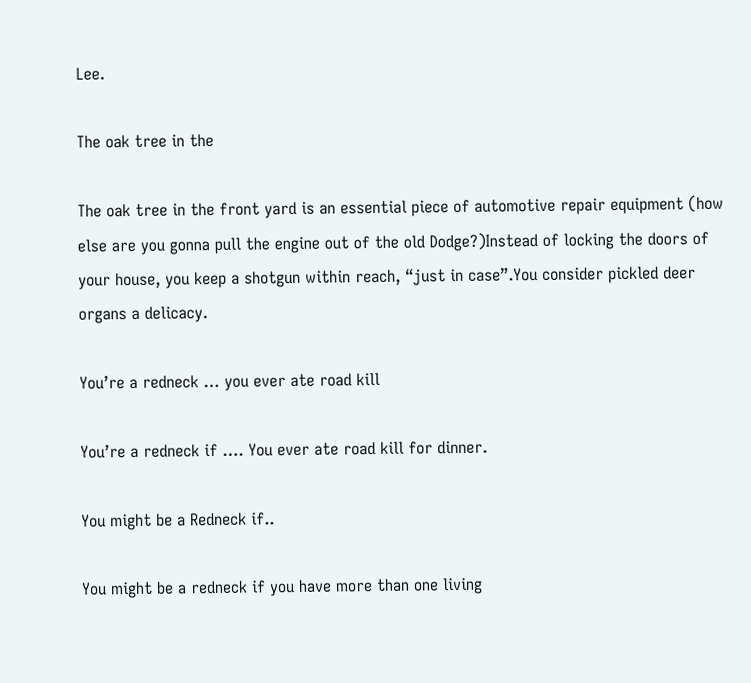Lee.

The oak tree in the

The oak tree in the front yard is an essential piece of automotive repair equipment (how else are you gonna pull the engine out of the old Dodge?)Instead of locking the doors of your house, you keep a shotgun within reach, “just in case”.You consider pickled deer organs a delicacy.

You’re a redneck … you ever ate road kill

You’re a redneck if …. You ever ate road kill for dinner.

You might be a Redneck if..

You might be a redneck if you have more than one living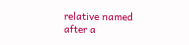relative named after a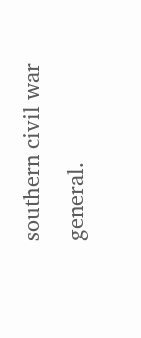southern civil war general.